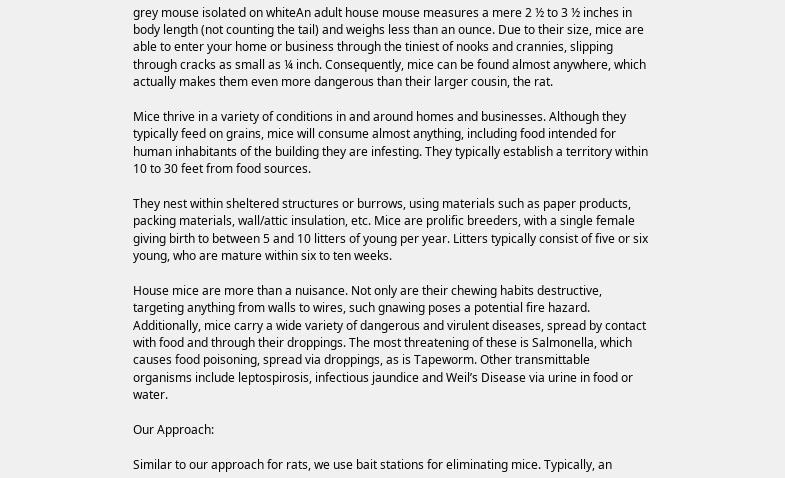grey mouse isolated on whiteAn adult house mouse measures a mere 2 ½ to 3 ½ inches in body length (not counting the tail) and weighs less than an ounce. Due to their size, mice are able to enter your home or business through the tiniest of nooks and crannies, slipping through cracks as small as ¼ inch. Consequently, mice can be found almost anywhere, which actually makes them even more dangerous than their larger cousin, the rat.

Mice thrive in a variety of conditions in and around homes and businesses. Although they typically feed on grains, mice will consume almost anything, including food intended for human inhabitants of the building they are infesting. They typically establish a territory within 10 to 30 feet from food sources.

They nest within sheltered structures or burrows, using materials such as paper products, packing materials, wall/attic insulation, etc. Mice are prolific breeders, with a single female giving birth to between 5 and 10 litters of young per year. Litters typically consist of five or six young, who are mature within six to ten weeks.

House mice are more than a nuisance. Not only are their chewing habits destructive, targeting anything from walls to wires, such gnawing poses a potential fire hazard. Additionally, mice carry a wide variety of dangerous and virulent diseases, spread by contact with food and through their droppings. The most threatening of these is Salmonella, which causes food poisoning, spread via droppings, as is Tapeworm. Other transmittable organisms include leptospirosis, infectious jaundice and Weil’s Disease via urine in food or water.

Our Approach:

Similar to our approach for rats, we use bait stations for eliminating mice. Typically, an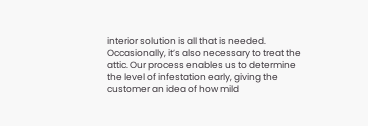interior solution is all that is needed. Occasionally, it’s also necessary to treat the attic. Our process enables us to determine the level of infestation early, giving the customer an idea of how mild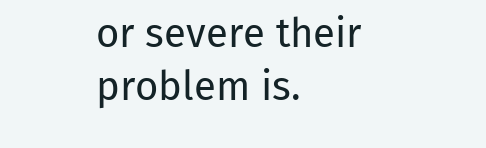or severe their problem is.